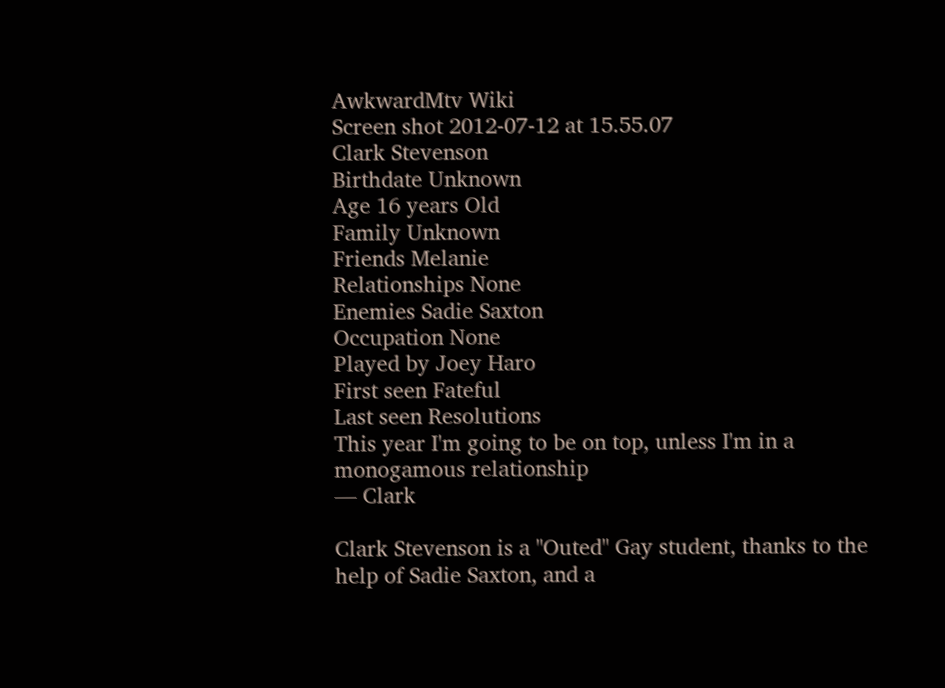AwkwardMtv Wiki
Screen shot 2012-07-12 at 15.55.07
Clark Stevenson
Birthdate Unknown
Age 16 years Old
Family Unknown
Friends Melanie
Relationships None
Enemies Sadie Saxton
Occupation None
Played by Joey Haro
First seen Fateful
Last seen Resolutions
This year I'm going to be on top, unless I'm in a monogamous relationship
— Clark

Clark Stevenson is a "Outed" Gay student, thanks to the help of Sadie Saxton, and a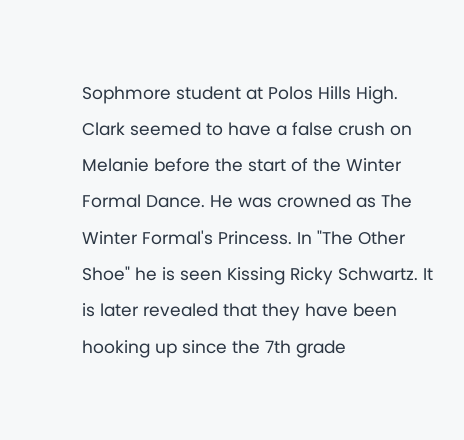Sophmore student at Polos Hills High. Clark seemed to have a false crush on Melanie before the start of the Winter Formal Dance. He was crowned as The Winter Formal's Princess. In "The Other Shoe" he is seen Kissing Ricky Schwartz. It is later revealed that they have been hooking up since the 7th grade